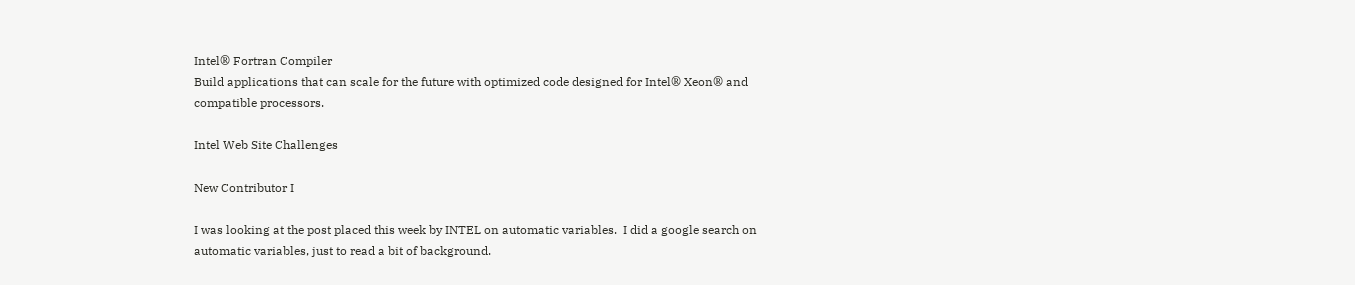Intel® Fortran Compiler
Build applications that can scale for the future with optimized code designed for Intel® Xeon® and compatible processors.

Intel Web Site Challenges

New Contributor I

I was looking at the post placed this week by INTEL on automatic variables.  I did a google search on automatic variables, just to read a bit of background.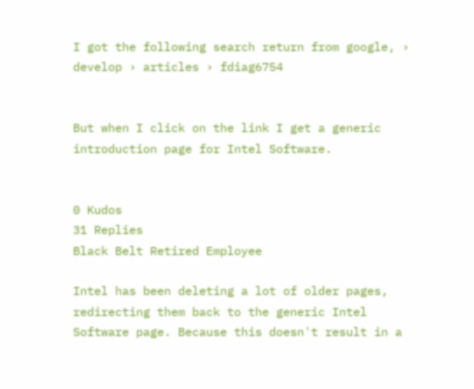I got the following search return from google, › develop › articles › fdiag6754


But when I click on the link I get a generic introduction page for Intel Software.


0 Kudos
31 Replies
Black Belt Retired Employee

Intel has been deleting a lot of older pages, redirecting them back to the generic Intel Software page. Because this doesn't result in a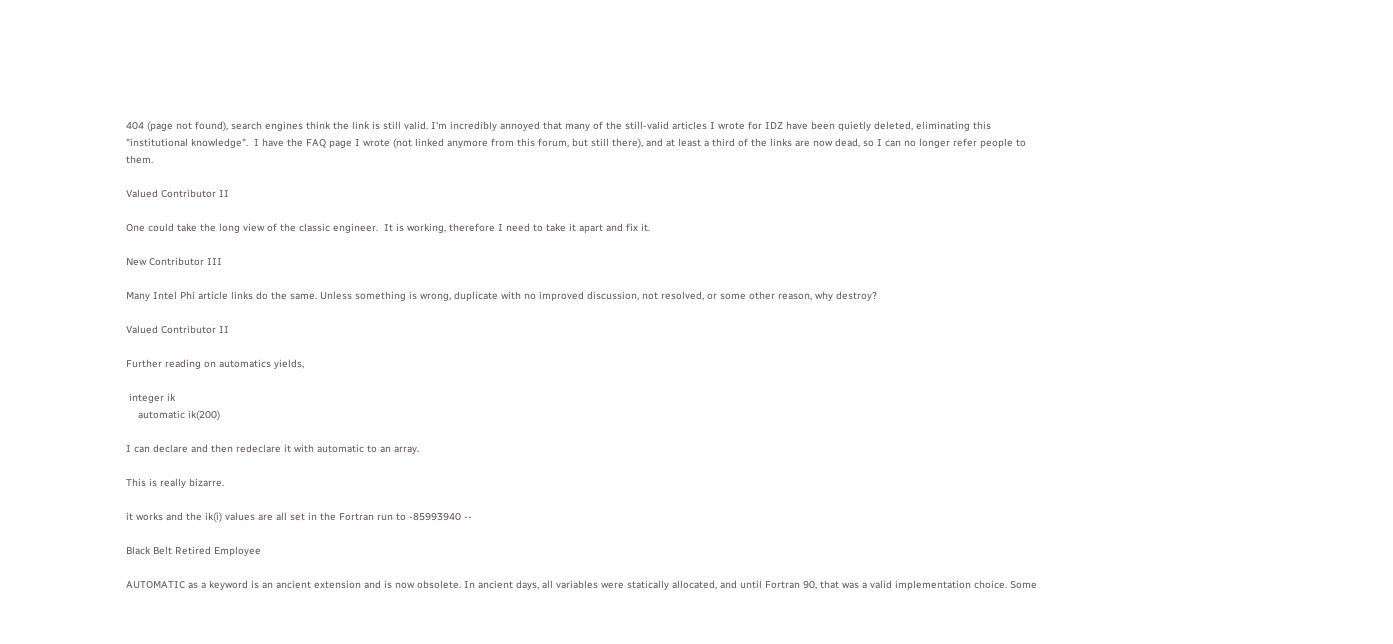404 (page not found), search engines think the link is still valid. I'm incredibly annoyed that many of the still-valid articles I wrote for IDZ have been quietly deleted, eliminating this "institutional knowledge".  I have the FAQ page I wrote (not linked anymore from this forum, but still there), and at least a third of the links are now dead, so I can no longer refer people to them.

Valued Contributor II

One could take the long view of the classic engineer.  It is working, therefore I need to take it apart and fix it.

New Contributor III

Many Intel Phi article links do the same. Unless something is wrong, duplicate with no improved discussion, not resolved, or some other reason, why destroy?

Valued Contributor II

Further reading on automatics yields,

 integer ik
    automatic ik(200)

I can declare and then redeclare it with automatic to an array.

This is really bizarre.

it works and the ik(i) values are all set in the Fortran run to -85993940 --

Black Belt Retired Employee

AUTOMATIC as a keyword is an ancient extension and is now obsolete. In ancient days, all variables were statically allocated, and until Fortran 90, that was a valid implementation choice. Some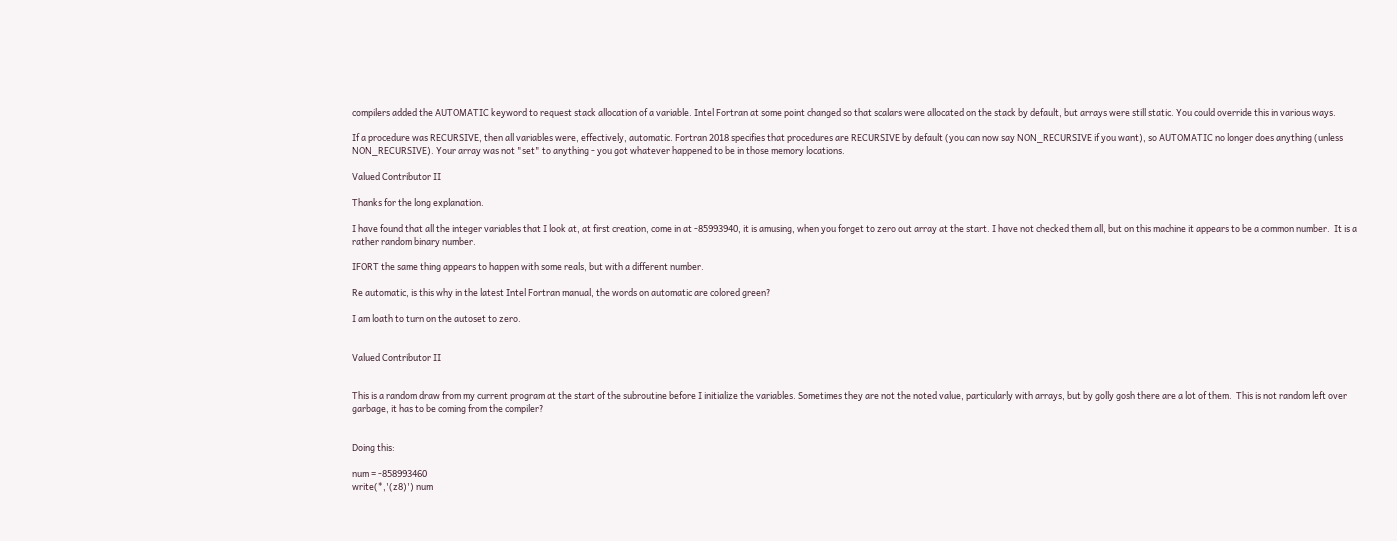compilers added the AUTOMATIC keyword to request stack allocation of a variable. Intel Fortran at some point changed so that scalars were allocated on the stack by default, but arrays were still static. You could override this in various ways.

If a procedure was RECURSIVE, then all variables were, effectively, automatic. Fortran 2018 specifies that procedures are RECURSIVE by default (you can now say NON_RECURSIVE if you want), so AUTOMATIC no longer does anything (unless NON_RECURSIVE). Your array was not "set" to anything - you got whatever happened to be in those memory locations.

Valued Contributor II

Thanks for the long explanation.

I have found that all the integer variables that I look at, at first creation, come in at -85993940, it is amusing, when you forget to zero out array at the start. I have not checked them all, but on this machine it appears to be a common number.  It is a rather random binary number.

IFORT the same thing appears to happen with some reals, but with a different number.

Re automatic, is this why in the latest Intel Fortran manual, the words on automatic are colored green?

I am loath to turn on the autoset to zero.


Valued Contributor II


This is a random draw from my current program at the start of the subroutine before I initialize the variables. Sometimes they are not the noted value, particularly with arrays, but by golly gosh there are a lot of them.  This is not random left over garbage, it has to be coming from the compiler?


Doing this:

num = -858993460
write(*,'(z8)') num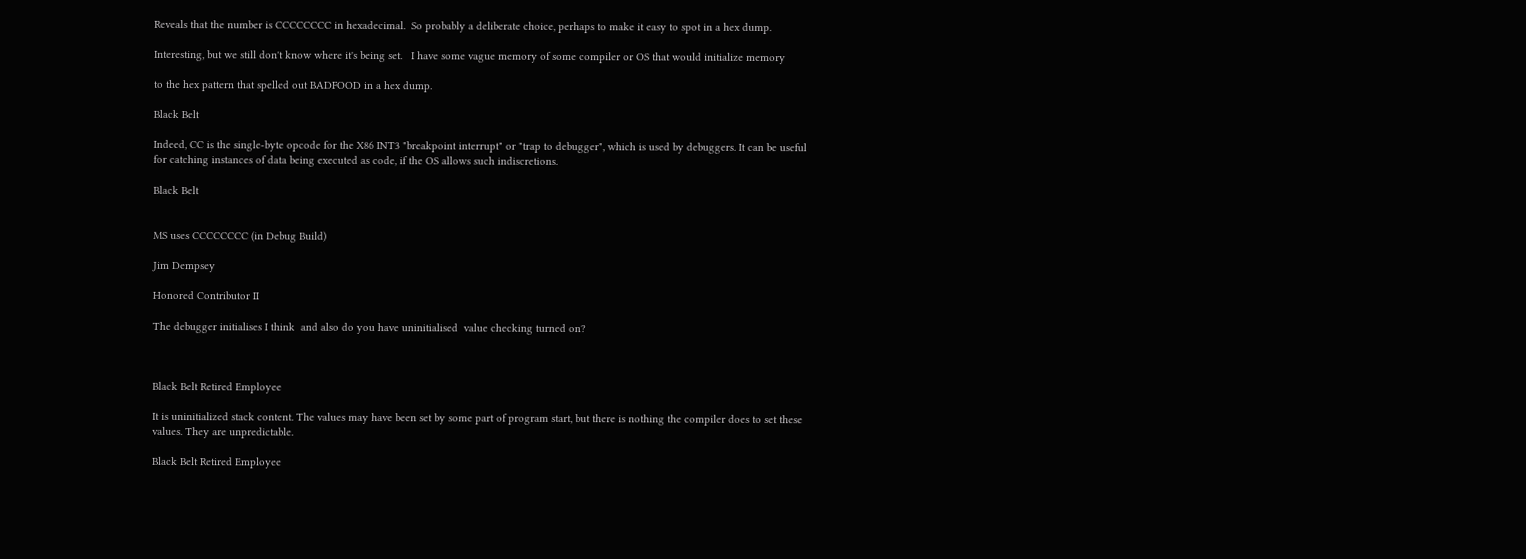Reveals that the number is CCCCCCCC in hexadecimal.  So probably a deliberate choice, perhaps to make it easy to spot in a hex dump.

Interesting, but we still don't know where it's being set.   I have some vague memory of some compiler or OS that would initialize memory

to the hex pattern that spelled out BADFOOD in a hex dump.

Black Belt

Indeed, CC is the single-byte opcode for the X86 INT3 "breakpoint interrupt" or "trap to debugger", which is used by debuggers. It can be useful for catching instances of data being executed as code, if the OS allows such indiscretions.

Black Belt


MS uses CCCCCCCC (in Debug Build)

Jim Dempsey

Honored Contributor II

The debugger initialises I think  and also do you have uninitialised  value checking turned on?



Black Belt Retired Employee

It is uninitialized stack content. The values may have been set by some part of program start, but there is nothing the compiler does to set these values. They are unpredictable.

Black Belt Retired Employee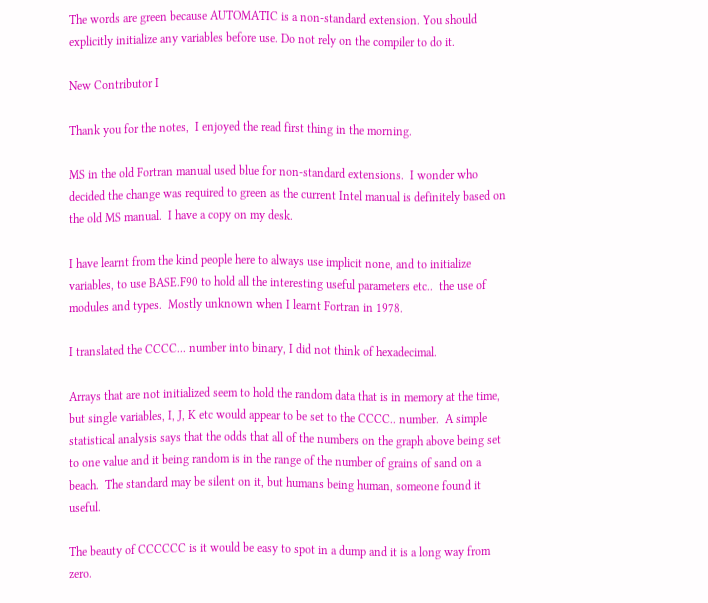The words are green because AUTOMATIC is a non-standard extension. You should explicitly initialize any variables before use. Do not rely on the compiler to do it.

New Contributor I

Thank you for the notes,  I enjoyed the read first thing in the morning.

MS in the old Fortran manual used blue for non-standard extensions.  I wonder who decided the change was required to green as the current Intel manual is definitely based on the old MS manual.  I have a copy on my desk.

I have learnt from the kind people here to always use implicit none, and to initialize variables, to use BASE.F90 to hold all the interesting useful parameters etc..  the use of modules and types.  Mostly unknown when I learnt Fortran in 1978.

I translated the CCCC... number into binary, I did not think of hexadecimal.

Arrays that are not initialized seem to hold the random data that is in memory at the time, but single variables, I, J, K etc would appear to be set to the CCCC.. number.  A simple statistical analysis says that the odds that all of the numbers on the graph above being set to one value and it being random is in the range of the number of grains of sand on a beach.  The standard may be silent on it, but humans being human, someone found it useful.

The beauty of CCCCCC is it would be easy to spot in a dump and it is a long way from zero.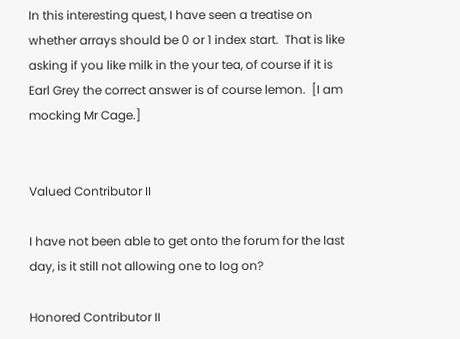In this interesting quest, I have seen a treatise on whether arrays should be 0 or 1 index start.  That is like asking if you like milk in the your tea, of course if it is Earl Grey the correct answer is of course lemon.  [I am mocking Mr Cage.]


Valued Contributor II

I have not been able to get onto the forum for the last day, is it still not allowing one to log on?

Honored Contributor II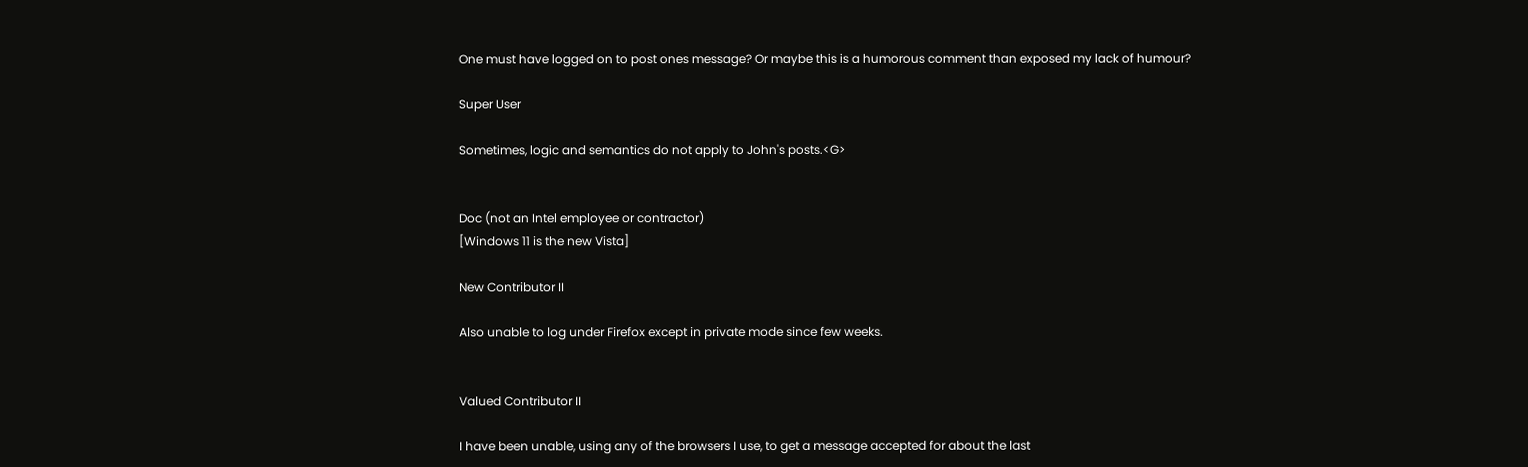One must have logged on to post ones message? Or maybe this is a humorous comment than exposed my lack of humour?

Super User

Sometimes, logic and semantics do not apply to John's posts.<G>


Doc (not an Intel employee or contractor)
[Windows 11 is the new Vista]

New Contributor II

Also unable to log under Firefox except in private mode since few weeks.


Valued Contributor II

I have been unable, using any of the browsers I use, to get a message accepted for about the last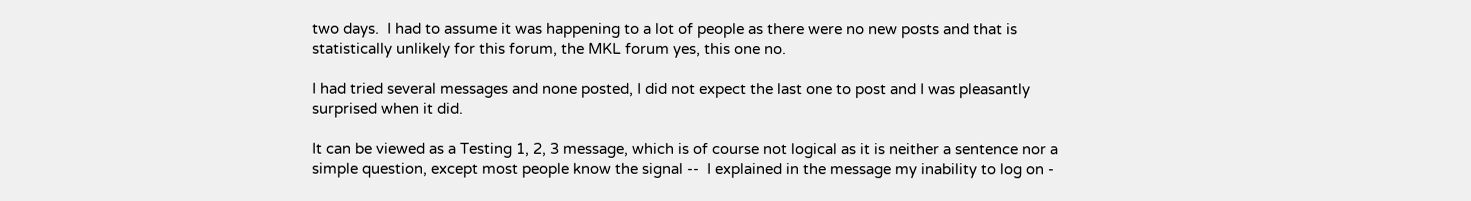two days.  I had to assume it was happening to a lot of people as there were no new posts and that is statistically unlikely for this forum, the MKL forum yes, this one no.

I had tried several messages and none posted, I did not expect the last one to post and I was pleasantly surprised when it did.

It can be viewed as a Testing 1, 2, 3 message, which is of course not logical as it is neither a sentence nor a simple question, except most people know the signal --  I explained in the message my inability to log on -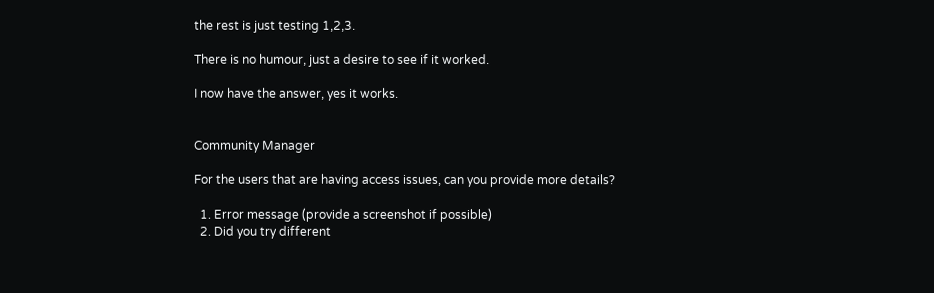the rest is just testing 1,2,3.

There is no humour, just a desire to see if it worked.

I now have the answer, yes it works.


Community Manager

For the users that are having access issues, can you provide more details?

  1. Error message (provide a screenshot if possible)
  2. Did you try different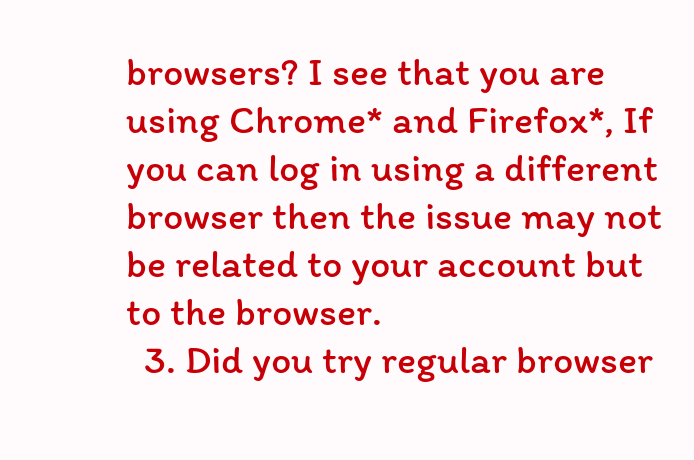browsers? I see that you are using Chrome* and Firefox*, If you can log in using a different browser then the issue may not be related to your account but to the browser.
  3. Did you try regular browser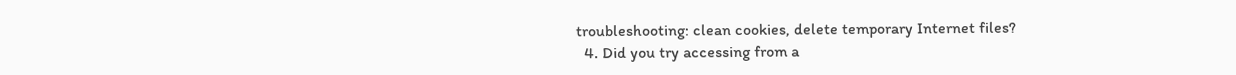troubleshooting: clean cookies, delete temporary Internet files?
  4. Did you try accessing from a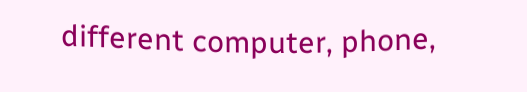different computer, phone,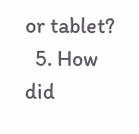or tablet?
  5. How did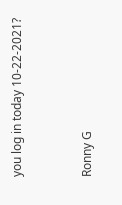you log in today 10-22-2021?


Ronny G